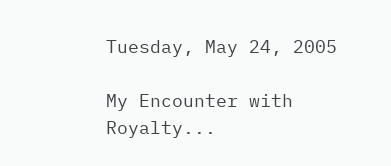Tuesday, May 24, 2005

My Encounter with Royalty...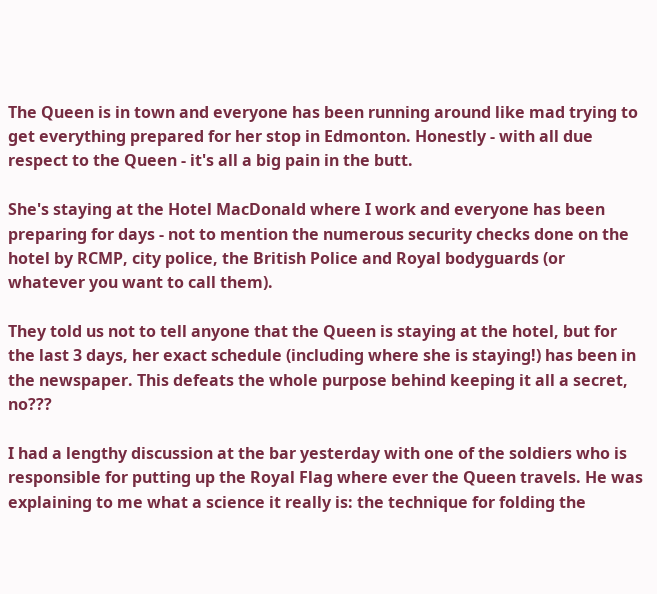The Queen is in town and everyone has been running around like mad trying to get everything prepared for her stop in Edmonton. Honestly - with all due respect to the Queen - it's all a big pain in the butt.

She's staying at the Hotel MacDonald where I work and everyone has been preparing for days - not to mention the numerous security checks done on the hotel by RCMP, city police, the British Police and Royal bodyguards (or whatever you want to call them).

They told us not to tell anyone that the Queen is staying at the hotel, but for the last 3 days, her exact schedule (including where she is staying!) has been in the newspaper. This defeats the whole purpose behind keeping it all a secret, no???

I had a lengthy discussion at the bar yesterday with one of the soldiers who is responsible for putting up the Royal Flag where ever the Queen travels. He was explaining to me what a science it really is: the technique for folding the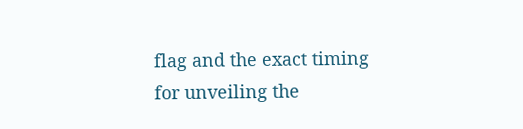flag and the exact timing for unveiling the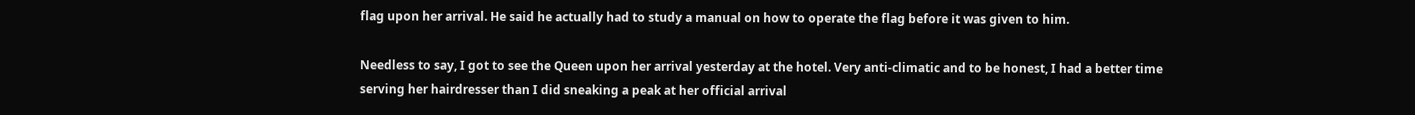flag upon her arrival. He said he actually had to study a manual on how to operate the flag before it was given to him.

Needless to say, I got to see the Queen upon her arrival yesterday at the hotel. Very anti-climatic and to be honest, I had a better time serving her hairdresser than I did sneaking a peak at her official arrival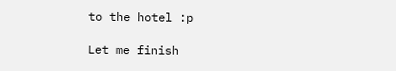to the hotel :p

Let me finish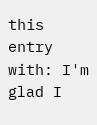this entry with: I'm glad I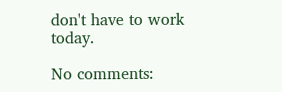don't have to work today.

No comments: